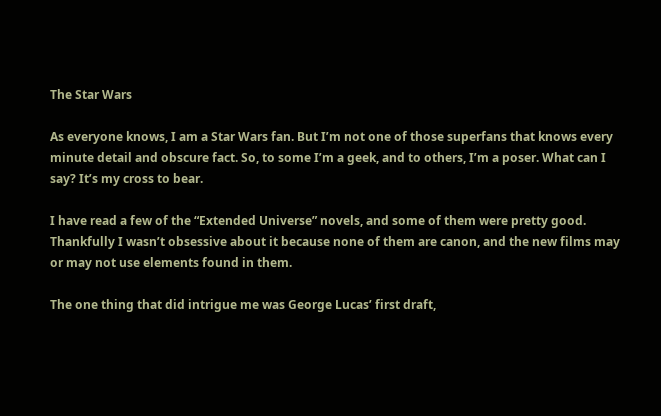The Star Wars

As everyone knows, I am a Star Wars fan. But I’m not one of those superfans that knows every minute detail and obscure fact. So, to some I’m a geek, and to others, I’m a poser. What can I say? It’s my cross to bear.

I have read a few of the “Extended Universe” novels, and some of them were pretty good. Thankfully I wasn’t obsessive about it because none of them are canon, and the new films may or may not use elements found in them.

The one thing that did intrigue me was George Lucas’ first draft,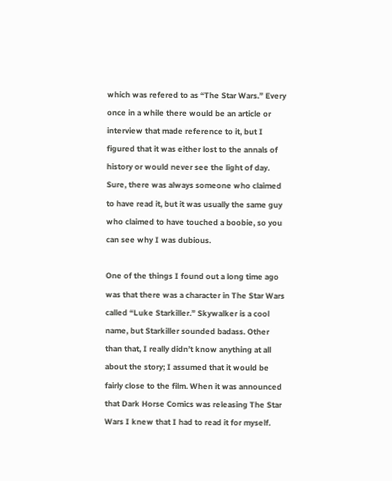which was refered to as “The Star Wars.” Every once in a while there would be an article or interview that made reference to it, but I figured that it was either lost to the annals of history or would never see the light of day. Sure, there was always someone who claimed to have read it, but it was usually the same guy who claimed to have touched a boobie, so you can see why I was dubious.

One of the things I found out a long time ago was that there was a character in The Star Wars called “Luke Starkiller.” Skywalker is a cool name, but Starkiller sounded badass. Other than that, I really didn’t know anything at all about the story; I assumed that it would be fairly close to the film. When it was announced that Dark Horse Comics was releasing The Star Wars I knew that I had to read it for myself.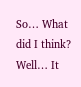So… What did I think? Well… It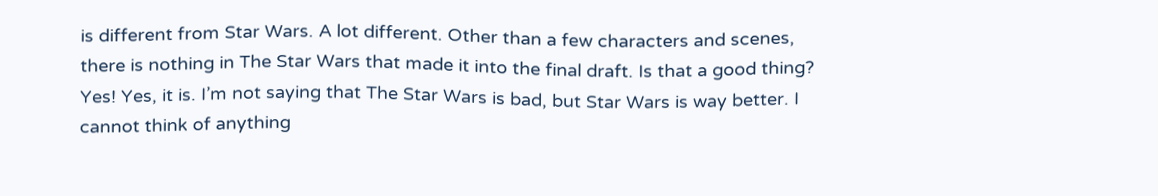is different from Star Wars. A lot different. Other than a few characters and scenes, there is nothing in The Star Wars that made it into the final draft. Is that a good thing? Yes! Yes, it is. I’m not saying that The Star Wars is bad, but Star Wars is way better. I cannot think of anything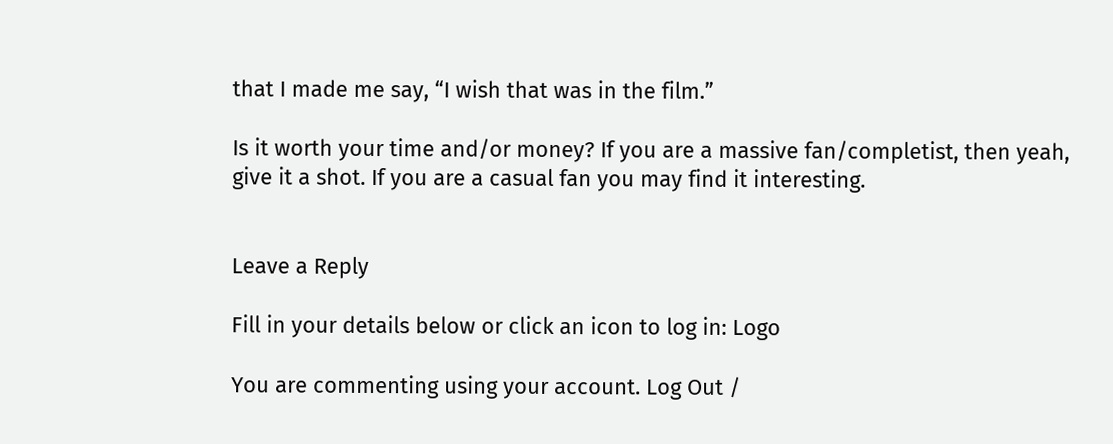that I made me say, “I wish that was in the film.”

Is it worth your time and/or money? If you are a massive fan/completist, then yeah, give it a shot. If you are a casual fan you may find it interesting.


Leave a Reply

Fill in your details below or click an icon to log in: Logo

You are commenting using your account. Log Out /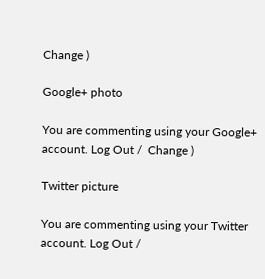Change )

Google+ photo

You are commenting using your Google+ account. Log Out /  Change )

Twitter picture

You are commenting using your Twitter account. Log Out /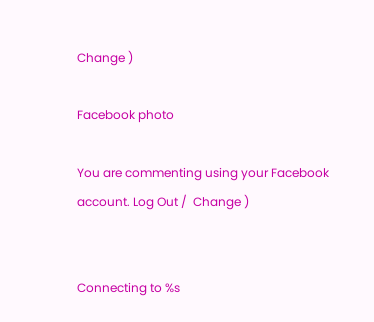Change )

Facebook photo

You are commenting using your Facebook account. Log Out /  Change )


Connecting to %s